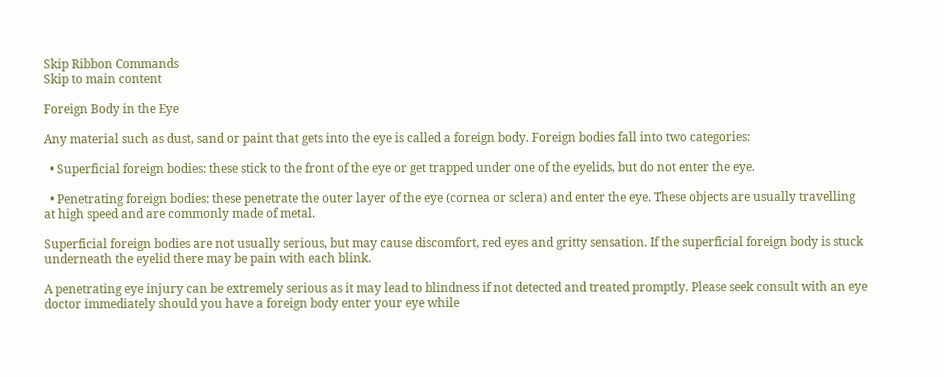Skip Ribbon Commands
Skip to main content

Foreign Body in the Eye

Any material such as dust, sand or paint that gets into the eye is called a foreign body. Foreign bodies fall into two categories:

  • Superficial foreign bodies: these stick to the front of the eye or get trapped under one of the eyelids, but do not enter the eye.

  • Penetrating foreign bodies: these penetrate the outer layer of the eye (cornea or sclera) and enter the eye. These objects are usually travelling at high speed and are commonly made of metal.

Superficial foreign bodies are not usually serious, but may cause discomfort, red eyes and gritty sensation. If the superficial foreign body is stuck underneath the eyelid there may be pain with each blink.

A penetrating eye injury can be extremely serious as it may lead to blindness if not detected and treated promptly. Please seek consult with an eye doctor immediately should you have a foreign body enter your eye while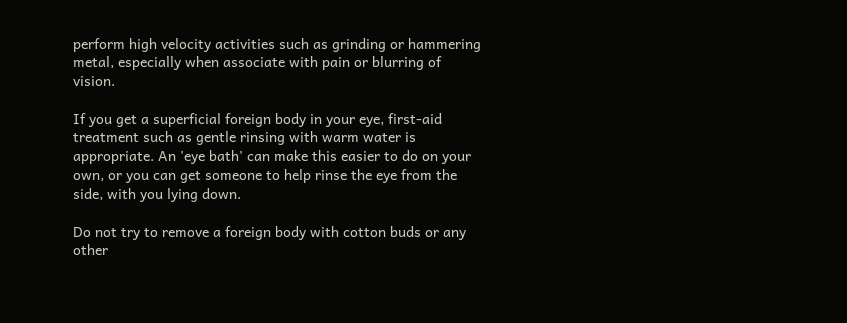perform high velocity activities such as grinding or hammering metal, especially when associate with pain or blurring of vision.

If you get a superficial foreign body in your eye, first-aid treatment such as gentle rinsing with warm water is appropriate. An 'eye bath' can make this easier to do on your own, or you can get someone to help rinse the eye from the side, with you lying down.

Do not try to remove a foreign body with cotton buds or any other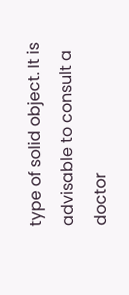type of solid object. It is advisable to consult a doctor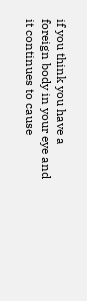if you think you have a foreign body in your eye and it continues to cause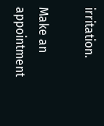irritation.

Make an appointment